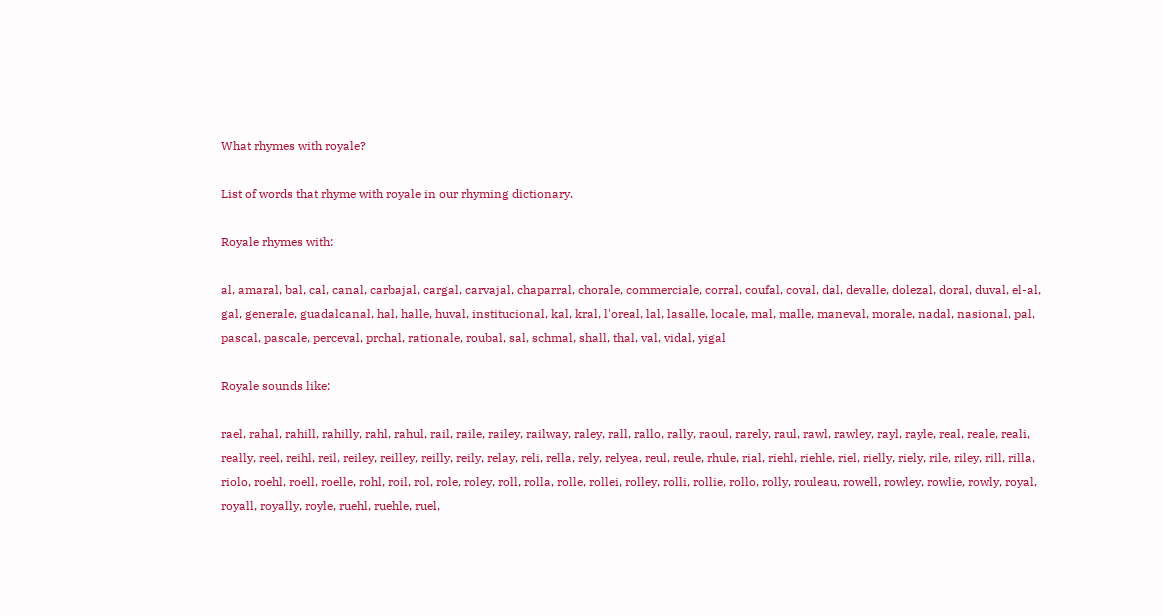What rhymes with royale?

List of words that rhyme with royale in our rhyming dictionary.

Royale rhymes with:

al, amaral, bal, cal, canal, carbajal, cargal, carvajal, chaparral, chorale, commerciale, corral, coufal, coval, dal, devalle, dolezal, doral, duval, el-al, gal, generale, guadalcanal, hal, halle, huval, institucional, kal, kral, l'oreal, lal, lasalle, locale, mal, malle, maneval, morale, nadal, nasional, pal, pascal, pascale, perceval, prchal, rationale, roubal, sal, schmal, shall, thal, val, vidal, yigal

Royale sounds like:

rael, rahal, rahill, rahilly, rahl, rahul, rail, raile, railey, railway, raley, rall, rallo, rally, raoul, rarely, raul, rawl, rawley, rayl, rayle, real, reale, reali, really, reel, reihl, reil, reiley, reilley, reilly, reily, relay, reli, rella, rely, relyea, reul, reule, rhule, rial, riehl, riehle, riel, rielly, riely, rile, riley, rill, rilla, riolo, roehl, roell, roelle, rohl, roil, rol, role, roley, roll, rolla, rolle, rollei, rolley, rolli, rollie, rollo, rolly, rouleau, rowell, rowley, rowlie, rowly, royal, royall, royally, royle, ruehl, ruehle, ruel,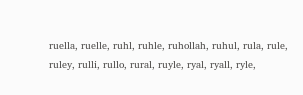ruella, ruelle, ruhl, ruhle, ruhollah, ruhul, rula, rule, ruley, rulli, rullo, rural, ruyle, ryal, ryall, ryle,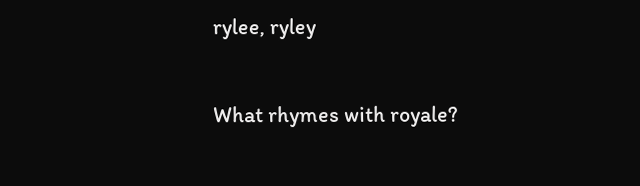rylee, ryley

What rhymes with royale?